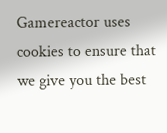Gamereactor uses cookies to ensure that we give you the best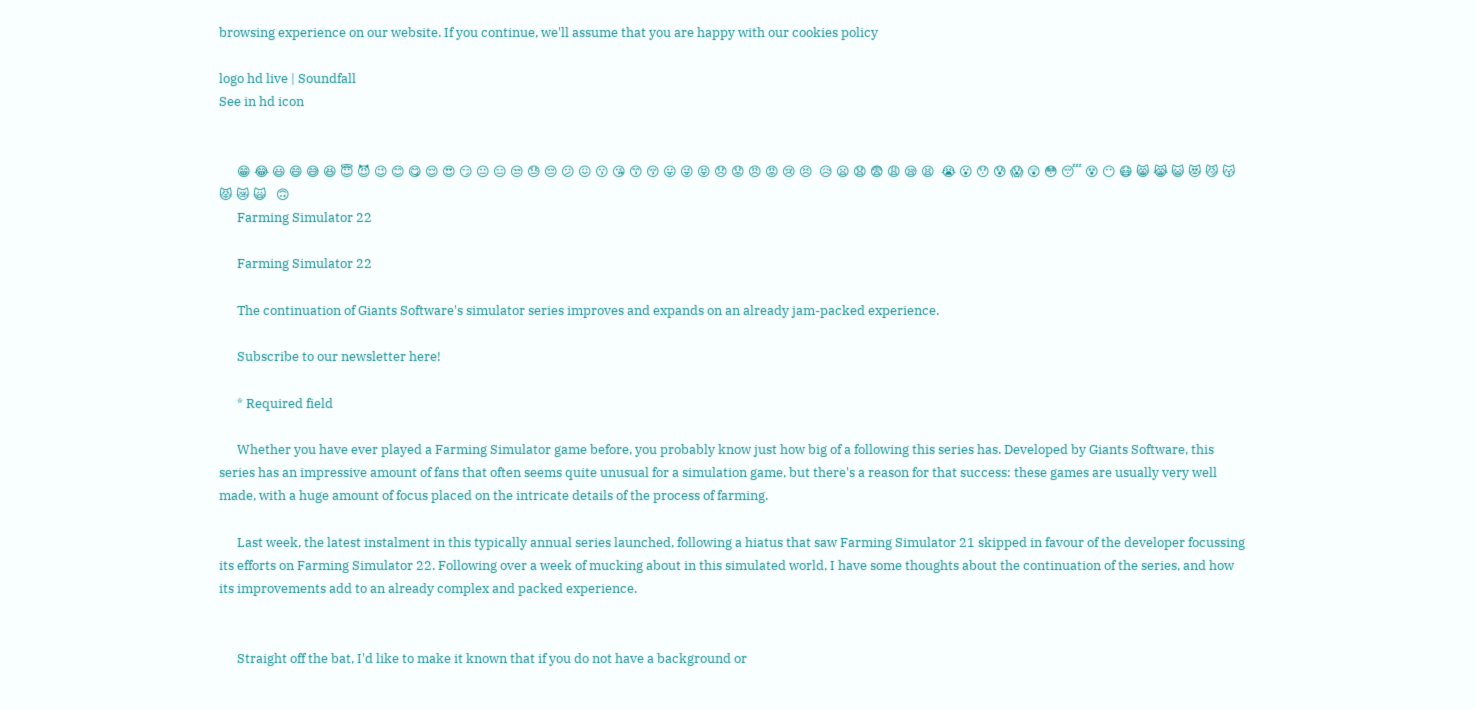browsing experience on our website. If you continue, we'll assume that you are happy with our cookies policy

logo hd live | Soundfall
See in hd icon


      😁 😂 😃 😄 😅 😆 😇 😈 😉 😊 😋 😌 😍 😏 😐 😑 😒 😓 😔 😕 😖 😗 😘 😙 😚 😛 😜 😝 😞 😟 😠 😡 😢 😣  😥 😦 😧 😨 😩 😪 😫  😭 😮 😯 😰 😱 😲 😳 😴 😵 😶 😷 😸 😹 😺 😻 😼 😽 😾 😿 🙀   🙃
      Farming Simulator 22

      Farming Simulator 22

      The continuation of Giants Software's simulator series improves and expands on an already jam-packed experience.

      Subscribe to our newsletter here!

      * Required field

      Whether you have ever played a Farming Simulator game before, you probably know just how big of a following this series has. Developed by Giants Software, this series has an impressive amount of fans that often seems quite unusual for a simulation game, but there's a reason for that success: these games are usually very well made, with a huge amount of focus placed on the intricate details of the process of farming.

      Last week, the latest instalment in this typically annual series launched, following a hiatus that saw Farming Simulator 21 skipped in favour of the developer focussing its efforts on Farming Simulator 22. Following over a week of mucking about in this simulated world, I have some thoughts about the continuation of the series, and how its improvements add to an already complex and packed experience.


      Straight off the bat, I'd like to make it known that if you do not have a background or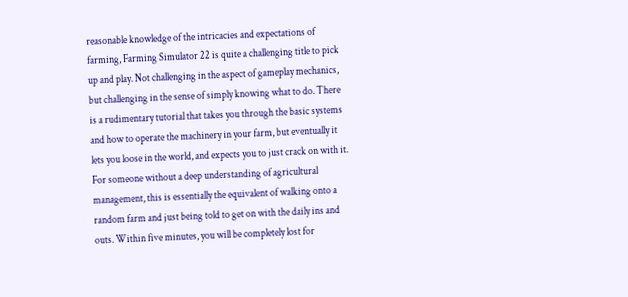reasonable knowledge of the intricacies and expectations of farming, Farming Simulator 22 is quite a challenging title to pick up and play. Not challenging in the aspect of gameplay mechanics, but challenging in the sense of simply knowing what to do. There is a rudimentary tutorial that takes you through the basic systems and how to operate the machinery in your farm, but eventually it lets you loose in the world, and expects you to just crack on with it. For someone without a deep understanding of agricultural management, this is essentially the equivalent of walking onto a random farm and just being told to get on with the daily ins and outs. Within five minutes, you will be completely lost for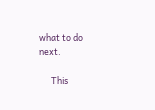what to do next.

      This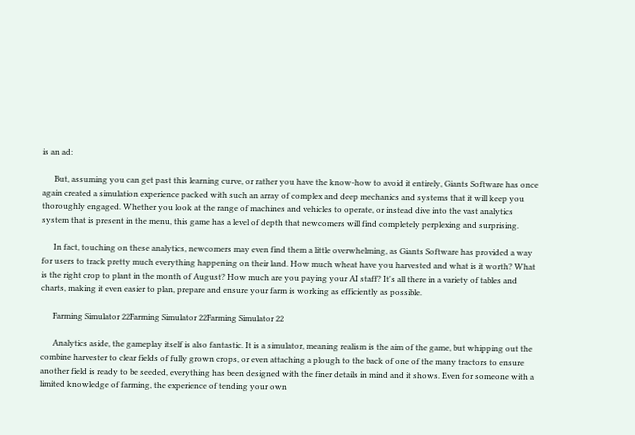is an ad:

      But, assuming you can get past this learning curve, or rather you have the know-how to avoid it entirely, Giants Software has once again created a simulation experience packed with such an array of complex and deep mechanics and systems that it will keep you thoroughly engaged. Whether you look at the range of machines and vehicles to operate, or instead dive into the vast analytics system that is present in the menu, this game has a level of depth that newcomers will find completely perplexing and surprising.

      In fact, touching on these analytics, newcomers may even find them a little overwhelming, as Giants Software has provided a way for users to track pretty much everything happening on their land. How much wheat have you harvested and what is it worth? What is the right crop to plant in the month of August? How much are you paying your AI staff? It's all there in a variety of tables and charts, making it even easier to plan, prepare and ensure your farm is working as efficiently as possible.

      Farming Simulator 22Farming Simulator 22Farming Simulator 22

      Analytics aside, the gameplay itself is also fantastic. It is a simulator, meaning realism is the aim of the game, but whipping out the combine harvester to clear fields of fully grown crops, or even attaching a plough to the back of one of the many tractors to ensure another field is ready to be seeded, everything has been designed with the finer details in mind and it shows. Even for someone with a limited knowledge of farming, the experience of tending your own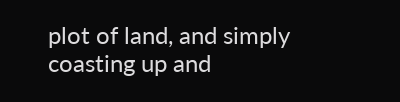plot of land, and simply coasting up and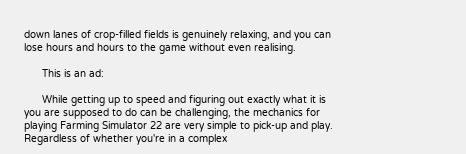down lanes of crop-filled fields is genuinely relaxing, and you can lose hours and hours to the game without even realising.

      This is an ad:

      While getting up to speed and figuring out exactly what it is you are supposed to do can be challenging, the mechanics for playing Farming Simulator 22 are very simple to pick-up and play. Regardless of whether you're in a complex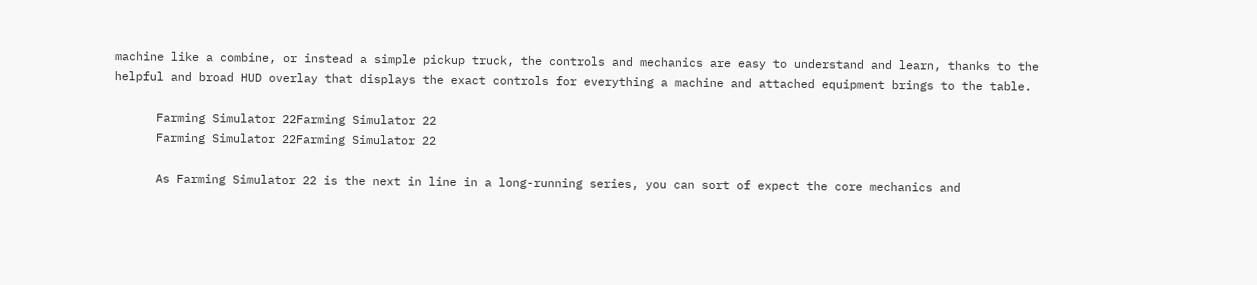machine like a combine, or instead a simple pickup truck, the controls and mechanics are easy to understand and learn, thanks to the helpful and broad HUD overlay that displays the exact controls for everything a machine and attached equipment brings to the table.

      Farming Simulator 22Farming Simulator 22
      Farming Simulator 22Farming Simulator 22

      As Farming Simulator 22 is the next in line in a long-running series, you can sort of expect the core mechanics and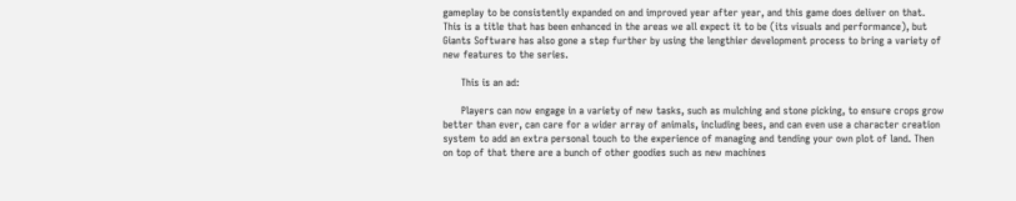gameplay to be consistently expanded on and improved year after year, and this game does deliver on that. This is a title that has been enhanced in the areas we all expect it to be (its visuals and performance), but Giants Software has also gone a step further by using the lengthier development process to bring a variety of new features to the series.

      This is an ad:

      Players can now engage in a variety of new tasks, such as mulching and stone picking, to ensure crops grow better than ever, can care for a wider array of animals, including bees, and can even use a character creation system to add an extra personal touch to the experience of managing and tending your own plot of land. Then on top of that there are a bunch of other goodies such as new machines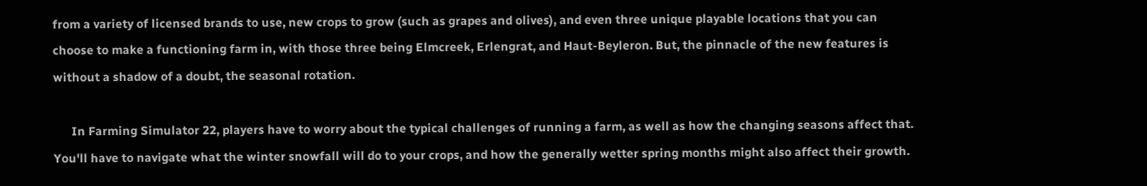from a variety of licensed brands to use, new crops to grow (such as grapes and olives), and even three unique playable locations that you can choose to make a functioning farm in, with those three being Elmcreek, Erlengrat, and Haut-Beyleron. But, the pinnacle of the new features is without a shadow of a doubt, the seasonal rotation.

      In Farming Simulator 22, players have to worry about the typical challenges of running a farm, as well as how the changing seasons affect that. You'll have to navigate what the winter snowfall will do to your crops, and how the generally wetter spring months might also affect their growth.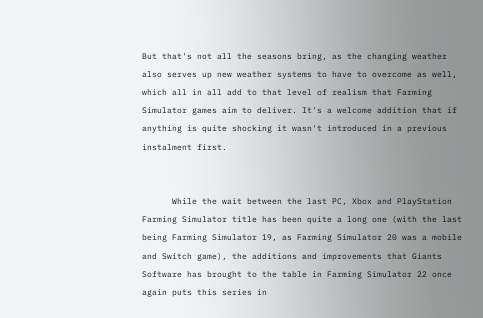But that's not all the seasons bring, as the changing weather also serves up new weather systems to have to overcome as well, which all in all add to that level of realism that Farming Simulator games aim to deliver. It's a welcome addition that if anything is quite shocking it wasn't introduced in a previous instalment first.


      While the wait between the last PC, Xbox and PlayStation Farming Simulator title has been quite a long one (with the last being Farming Simulator 19, as Farming Simulator 20 was a mobile and Switch game), the additions and improvements that Giants Software has brought to the table in Farming Simulator 22 once again puts this series in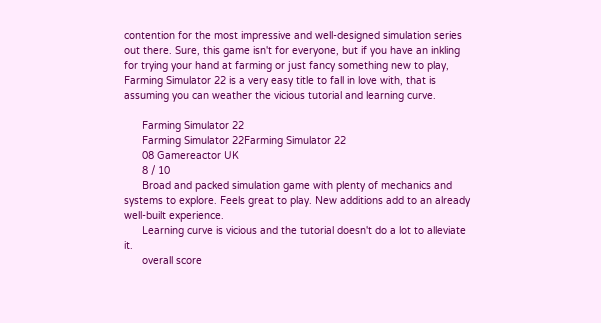contention for the most impressive and well-designed simulation series out there. Sure, this game isn't for everyone, but if you have an inkling for trying your hand at farming or just fancy something new to play, Farming Simulator 22 is a very easy title to fall in love with, that is assuming you can weather the vicious tutorial and learning curve.

      Farming Simulator 22
      Farming Simulator 22Farming Simulator 22
      08 Gamereactor UK
      8 / 10
      Broad and packed simulation game with plenty of mechanics and systems to explore. Feels great to play. New additions add to an already well-built experience.
      Learning curve is vicious and the tutorial doesn't do a lot to alleviate it.
      overall score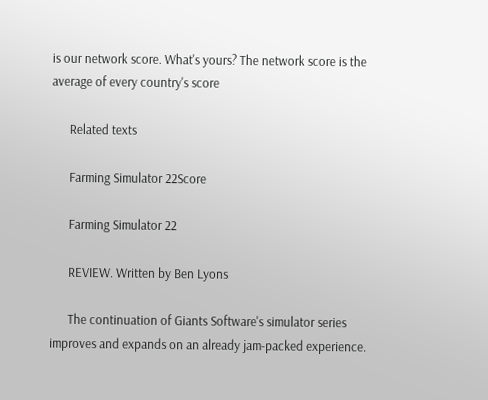is our network score. What's yours? The network score is the average of every country's score

      Related texts

      Farming Simulator 22Score

      Farming Simulator 22

      REVIEW. Written by Ben Lyons

      The continuation of Giants Software's simulator series improves and expands on an already jam-packed experience.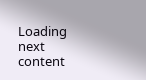Loading next content